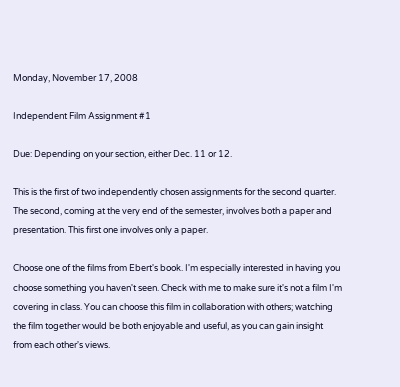Monday, November 17, 2008

Independent Film Assignment #1

Due: Depending on your section, either Dec. 11 or 12.

This is the first of two independently chosen assignments for the second quarter. The second, coming at the very end of the semester, involves both a paper and presentation. This first one involves only a paper.

Choose one of the films from Ebert's book. I'm especially interested in having you choose something you haven't seen. Check with me to make sure it's not a film I'm covering in class. You can choose this film in collaboration with others; watching the film together would be both enjoyable and useful, as you can gain insight from each other's views.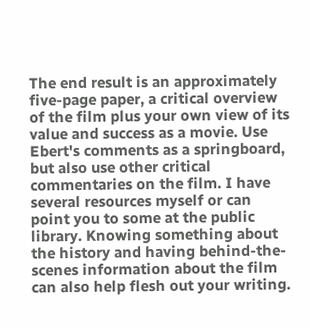The end result is an approximately five-page paper, a critical overview of the film plus your own view of its value and success as a movie. Use Ebert's comments as a springboard, but also use other critical commentaries on the film. I have several resources myself or can point you to some at the public library. Knowing something about the history and having behind-the-scenes information about the film can also help flesh out your writing.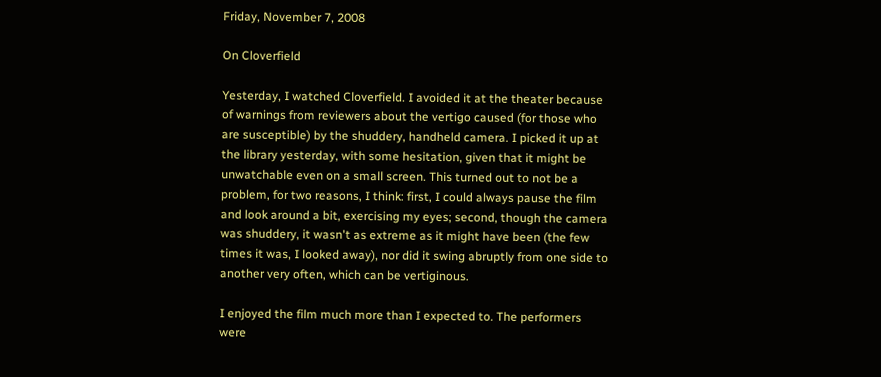Friday, November 7, 2008

On Cloverfield

Yesterday, I watched Cloverfield. I avoided it at the theater because of warnings from reviewers about the vertigo caused (for those who are susceptible) by the shuddery, handheld camera. I picked it up at the library yesterday, with some hesitation, given that it might be unwatchable even on a small screen. This turned out to not be a problem, for two reasons, I think: first, I could always pause the film and look around a bit, exercising my eyes; second, though the camera was shuddery, it wasn't as extreme as it might have been (the few times it was, I looked away), nor did it swing abruptly from one side to another very often, which can be vertiginous.

I enjoyed the film much more than I expected to. The performers were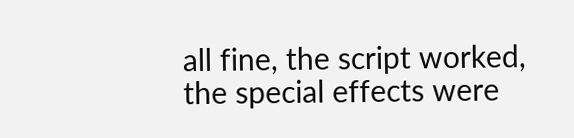all fine, the script worked, the special effects were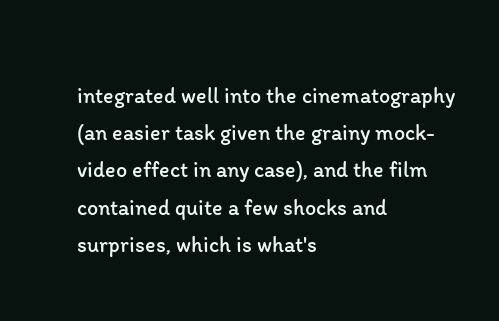integrated well into the cinematography (an easier task given the grainy mock-video effect in any case), and the film contained quite a few shocks and surprises, which is what's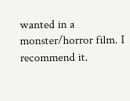wanted in a monster/horror film. I recommend it.